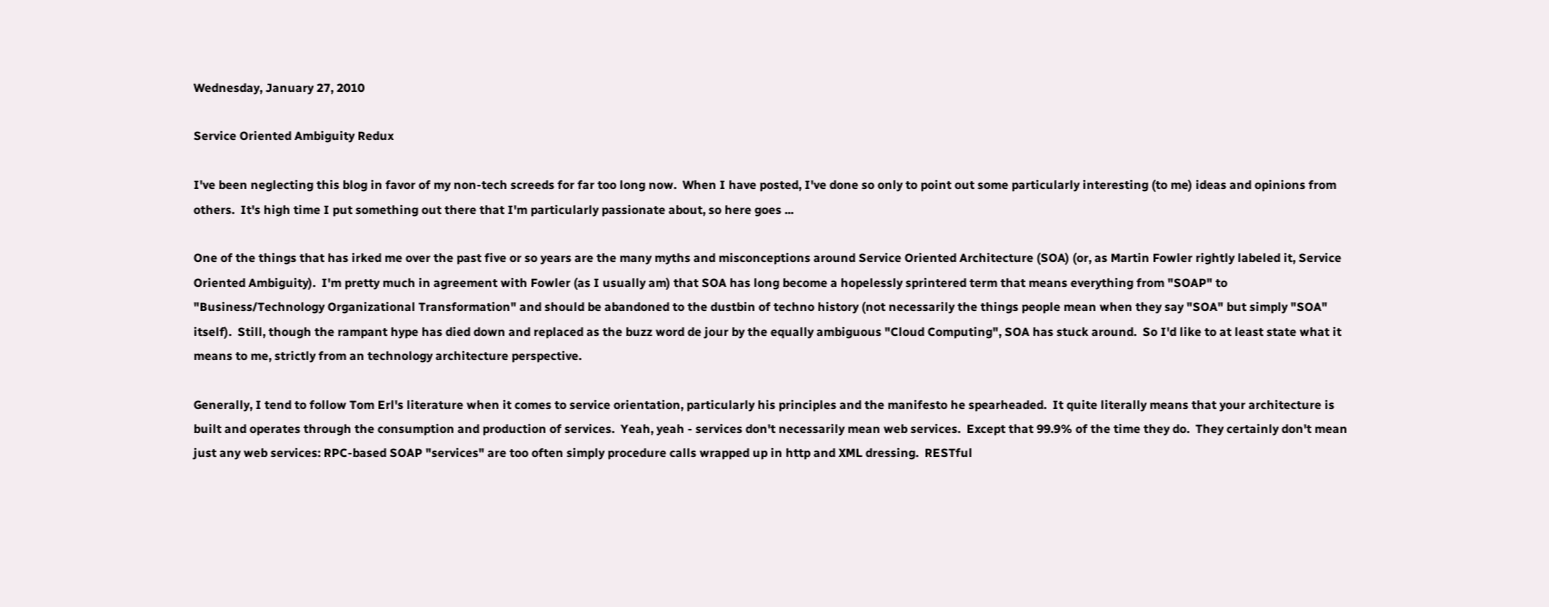Wednesday, January 27, 2010

Service Oriented Ambiguity Redux

I've been neglecting this blog in favor of my non-tech screeds for far too long now.  When I have posted, I've done so only to point out some particularly interesting (to me) ideas and opinions from others.  It's high time I put something out there that I'm particularly passionate about, so here goes ...

One of the things that has irked me over the past five or so years are the many myths and misconceptions around Service Oriented Architecture (SOA) (or, as Martin Fowler rightly labeled it, Service Oriented Ambiguity).  I'm pretty much in agreement with Fowler (as I usually am) that SOA has long become a hopelessly sprintered term that means everything from "SOAP" to "Business/Technology Organizational Transformation" and should be abandoned to the dustbin of techno history (not necessarily the things people mean when they say "SOA" but simply "SOA" itself).  Still, though the rampant hype has died down and replaced as the buzz word de jour by the equally ambiguous "Cloud Computing", SOA has stuck around.  So I'd like to at least state what it means to me, strictly from an technology architecture perspective.

Generally, I tend to follow Tom Erl's literature when it comes to service orientation, particularly his principles and the manifesto he spearheaded.  It quite literally means that your architecture is built and operates through the consumption and production of services.  Yeah, yeah - services don't necessarily mean web services.  Except that 99.9% of the time they do.  They certainly don't mean just any web services: RPC-based SOAP "services" are too often simply procedure calls wrapped up in http and XML dressing.  RESTful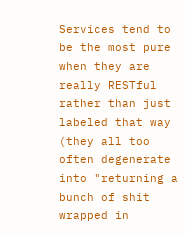Services tend to be the most pure when they are really RESTful rather than just labeled that way (they all too often degenerate into "returning a bunch of shit wrapped in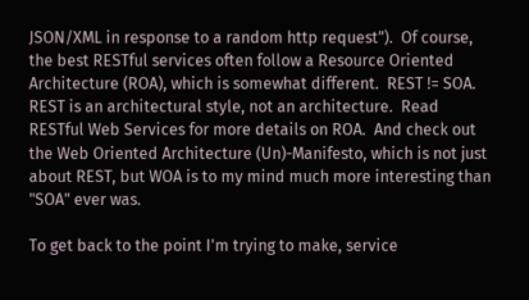JSON/XML in response to a random http request").  Of course, the best RESTful services often follow a Resource Oriented Architecture (ROA), which is somewhat different.  REST != SOA.  REST is an architectural style, not an architecture.  Read RESTful Web Services for more details on ROA.  And check out the Web Oriented Architecture (Un)-Manifesto, which is not just about REST, but WOA is to my mind much more interesting than "SOA" ever was.

To get back to the point I'm trying to make, service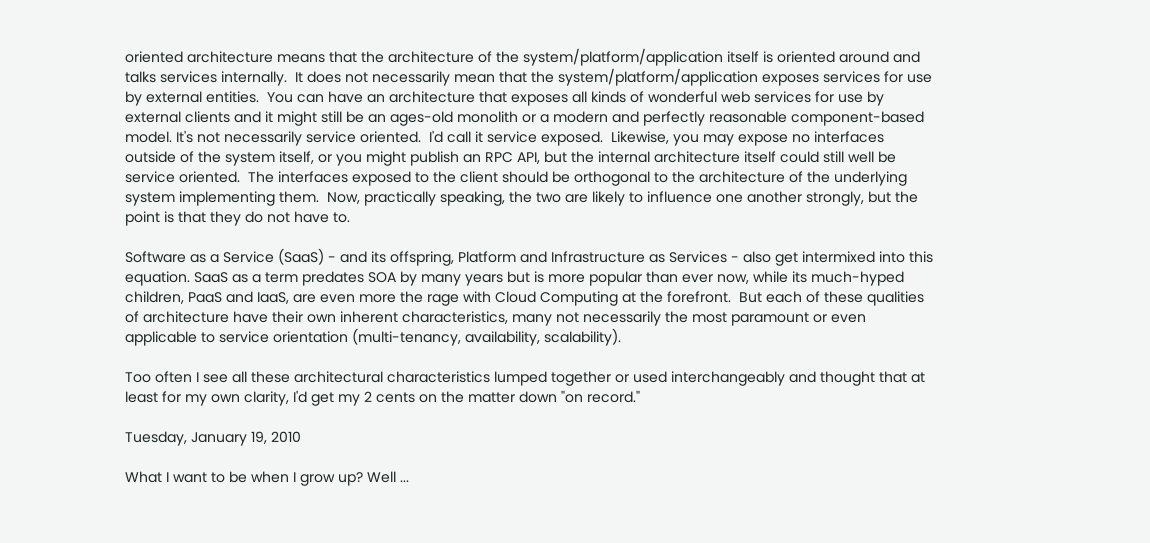oriented architecture means that the architecture of the system/platform/application itself is oriented around and talks services internally.  It does not necessarily mean that the system/platform/application exposes services for use by external entities.  You can have an architecture that exposes all kinds of wonderful web services for use by external clients and it might still be an ages-old monolith or a modern and perfectly reasonable component-based model. It's not necessarily service oriented.  I'd call it service exposed.  Likewise, you may expose no interfaces outside of the system itself, or you might publish an RPC API, but the internal architecture itself could still well be service oriented.  The interfaces exposed to the client should be orthogonal to the architecture of the underlying system implementing them.  Now, practically speaking, the two are likely to influence one another strongly, but the point is that they do not have to.

Software as a Service (SaaS) - and its offspring, Platform and Infrastructure as Services - also get intermixed into this equation. SaaS as a term predates SOA by many years but is more popular than ever now, while its much-hyped children, PaaS and IaaS, are even more the rage with Cloud Computing at the forefront.  But each of these qualities of architecture have their own inherent characteristics, many not necessarily the most paramount or even applicable to service orientation (multi-tenancy, availability, scalability).

Too often I see all these architectural characteristics lumped together or used interchangeably and thought that at least for my own clarity, I'd get my 2 cents on the matter down "on record."

Tuesday, January 19, 2010

What I want to be when I grow up? Well ...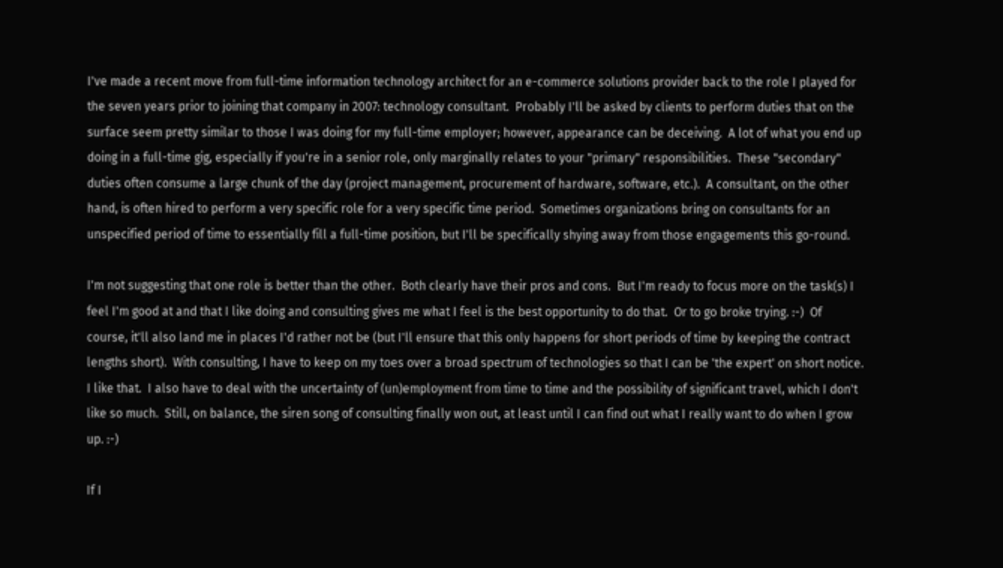I've made a recent move from full-time information technology architect for an e-commerce solutions provider back to the role I played for the seven years prior to joining that company in 2007: technology consultant.  Probably I'll be asked by clients to perform duties that on the surface seem pretty similar to those I was doing for my full-time employer; however, appearance can be deceiving.  A lot of what you end up doing in a full-time gig, especially if you're in a senior role, only marginally relates to your "primary" responsibilities.  These "secondary" duties often consume a large chunk of the day (project management, procurement of hardware, software, etc.).  A consultant, on the other hand, is often hired to perform a very specific role for a very specific time period.  Sometimes organizations bring on consultants for an unspecified period of time to essentially fill a full-time position, but I'll be specifically shying away from those engagements this go-round.

I'm not suggesting that one role is better than the other.  Both clearly have their pros and cons.  But I'm ready to focus more on the task(s) I feel I'm good at and that I like doing and consulting gives me what I feel is the best opportunity to do that.  Or to go broke trying. :-)  Of course, it'll also land me in places I'd rather not be (but I'll ensure that this only happens for short periods of time by keeping the contract lengths short).  With consulting, I have to keep on my toes over a broad spectrum of technologies so that I can be 'the expert' on short notice.  I like that.  I also have to deal with the uncertainty of (un)employment from time to time and the possibility of significant travel, which I don't like so much.  Still, on balance, the siren song of consulting finally won out, at least until I can find out what I really want to do when I grow up. :-)

If I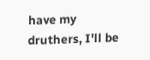have my druthers, I'll be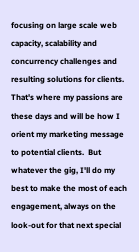focusing on large scale web capacity, scalability and concurrency challenges and resulting solutions for clients.  That's where my passions are these days and will be how I orient my marketing message to potential clients.  But whatever the gig, I'll do my best to make the most of each engagement, always on the look-out for that next special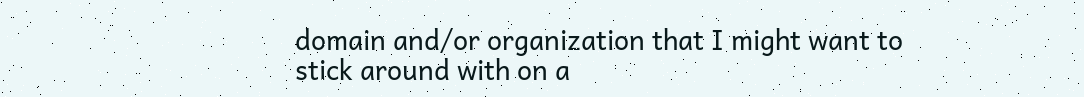domain and/or organization that I might want to stick around with on a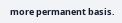more permanent basis.